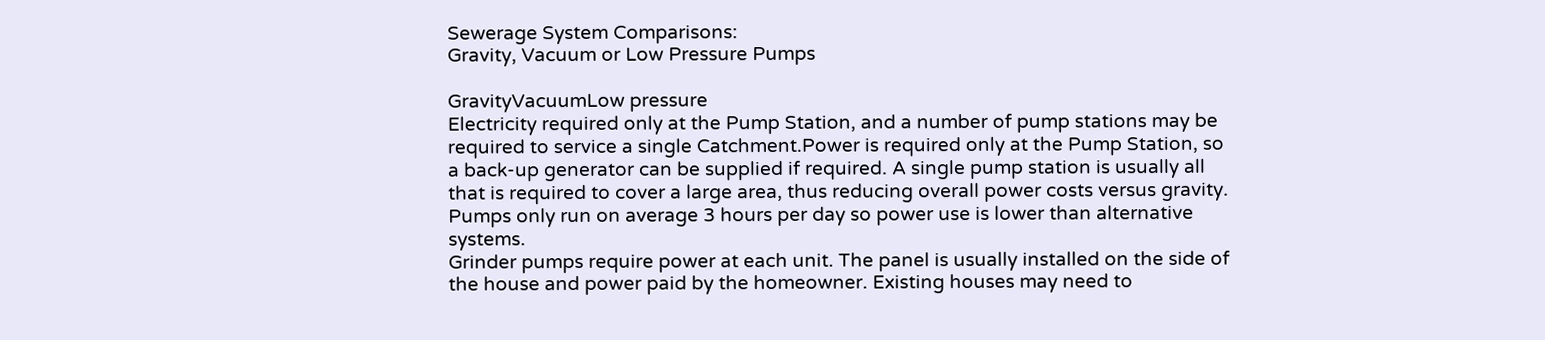Sewerage System Comparisons:
Gravity, Vacuum or Low Pressure Pumps

GravityVacuumLow pressure
Electricity required only at the Pump Station, and a number of pump stations may be required to service a single Catchment.Power is required only at the Pump Station, so a back-up generator can be supplied if required. A single pump station is usually all that is required to cover a large area, thus reducing overall power costs versus gravity.
Pumps only run on average 3 hours per day so power use is lower than alternative systems.
Grinder pumps require power at each unit. The panel is usually installed on the side of the house and power paid by the homeowner. Existing houses may need to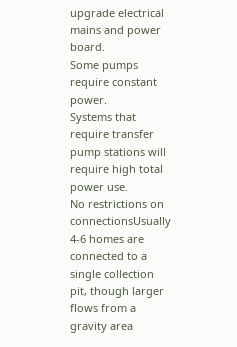upgrade electrical mains and power board.
Some pumps require constant power.
Systems that require transfer pump stations will require high total power use.
No restrictions on connectionsUsually 4-6 homes are connected to a single collection pit, though larger flows from a gravity area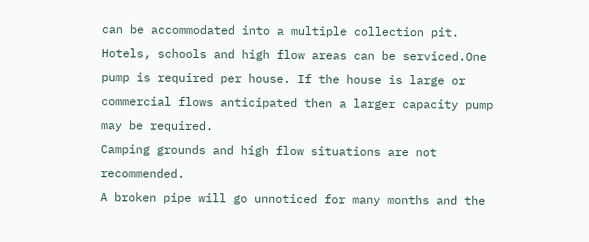can be accommodated into a multiple collection pit. Hotels, schools and high flow areas can be serviced.One pump is required per house. If the house is large or commercial flows anticipated then a larger capacity pump may be required.
Camping grounds and high flow situations are not recommended.
A broken pipe will go unnoticed for many months and the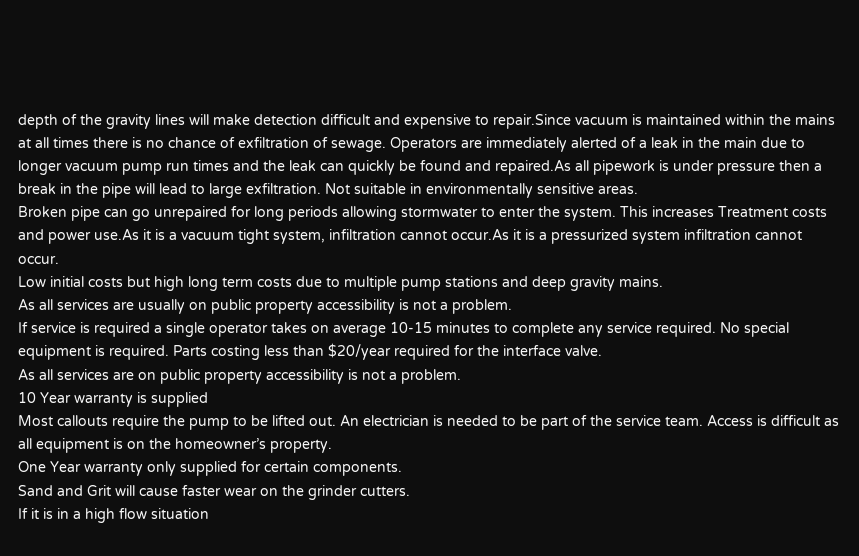depth of the gravity lines will make detection difficult and expensive to repair.Since vacuum is maintained within the mains at all times there is no chance of exfiltration of sewage. Operators are immediately alerted of a leak in the main due to longer vacuum pump run times and the leak can quickly be found and repaired.As all pipework is under pressure then a break in the pipe will lead to large exfiltration. Not suitable in environmentally sensitive areas.
Broken pipe can go unrepaired for long periods allowing stormwater to enter the system. This increases Treatment costs and power use.As it is a vacuum tight system, infiltration cannot occur.As it is a pressurized system infiltration cannot occur.
Low initial costs but high long term costs due to multiple pump stations and deep gravity mains.
As all services are usually on public property accessibility is not a problem.
If service is required a single operator takes on average 10-15 minutes to complete any service required. No special equipment is required. Parts costing less than $20/year required for the interface valve.
As all services are on public property accessibility is not a problem.
10 Year warranty is supplied
Most callouts require the pump to be lifted out. An electrician is needed to be part of the service team. Access is difficult as all equipment is on the homeowner’s property.
One Year warranty only supplied for certain components.
Sand and Grit will cause faster wear on the grinder cutters.
If it is in a high flow situation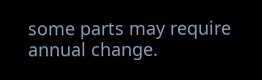some parts may require annual change.